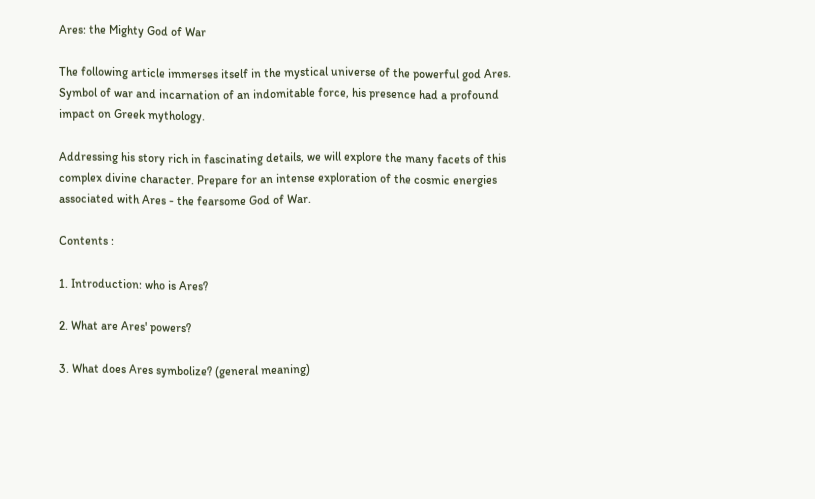Ares: the Mighty God of War

The following article immerses itself in the mystical universe of the powerful god Ares. Symbol of war and incarnation of an indomitable force, his presence had a profound impact on Greek mythology.

Addressing his story rich in fascinating details, we will explore the many facets of this complex divine character. Prepare for an intense exploration of the cosmic energies associated with Ares - the fearsome God of War.

Contents :

1. Introduction: who is Ares?

2. What are Ares' powers?

3. What does Ares symbolize? (general meaning)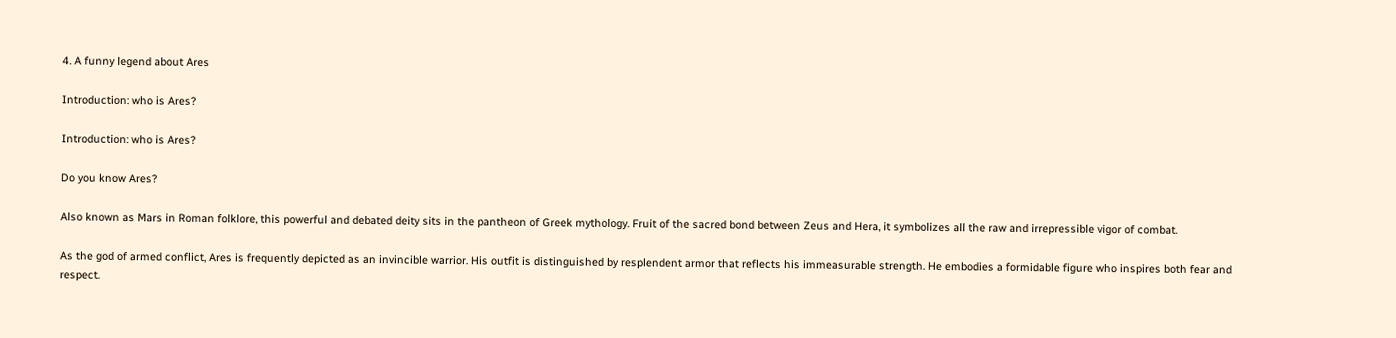4. A funny legend about Ares

Introduction: who is Ares?

Introduction: who is Ares?

Do you know Ares?

Also known as Mars in Roman folklore, this powerful and debated deity sits in the pantheon of Greek mythology. Fruit of the sacred bond between Zeus and Hera, it symbolizes all the raw and irrepressible vigor of combat.

As the god of armed conflict, Ares is frequently depicted as an invincible warrior. His outfit is distinguished by resplendent armor that reflects his immeasurable strength. He embodies a formidable figure who inspires both fear and respect.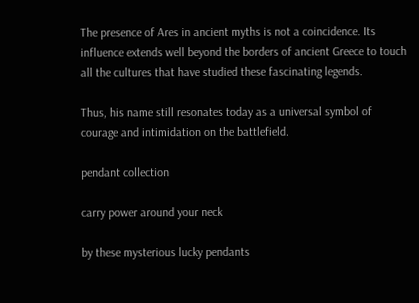The presence of Ares in ancient myths is not a coincidence. Its influence extends well beyond the borders of ancient Greece to touch all the cultures that have studied these fascinating legends.

Thus, his name still resonates today as a universal symbol of courage and intimidation on the battlefield.

pendant collection

carry power around your neck

by these mysterious lucky pendants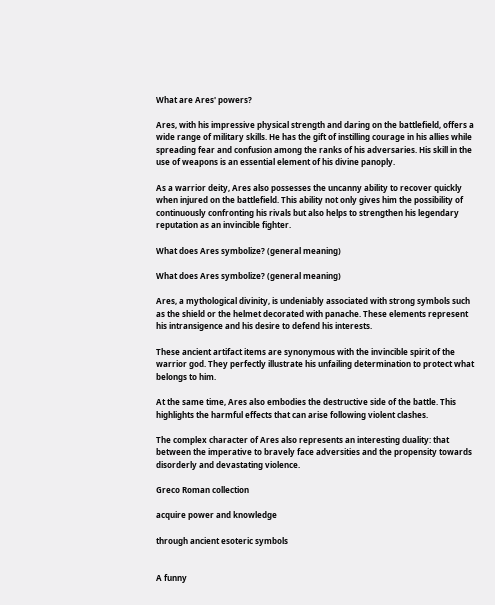What are Ares' powers?

Ares, with his impressive physical strength and daring on the battlefield, offers a wide range of military skills. He has the gift of instilling courage in his allies while spreading fear and confusion among the ranks of his adversaries. His skill in the use of weapons is an essential element of his divine panoply.

As a warrior deity, Ares also possesses the uncanny ability to recover quickly when injured on the battlefield. This ability not only gives him the possibility of continuously confronting his rivals but also helps to strengthen his legendary reputation as an invincible fighter.

What does Ares symbolize? (general meaning)

What does Ares symbolize? (general meaning)

Ares, a mythological divinity, is undeniably associated with strong symbols such as the shield or the helmet decorated with panache. These elements represent his intransigence and his desire to defend his interests.

These ancient artifact items are synonymous with the invincible spirit of the warrior god. They perfectly illustrate his unfailing determination to protect what belongs to him.

At the same time, Ares also embodies the destructive side of the battle. This highlights the harmful effects that can arise following violent clashes.

The complex character of Ares also represents an interesting duality: that between the imperative to bravely face adversities and the propensity towards disorderly and devastating violence.

Greco Roman collection

acquire power and knowledge

through ancient esoteric symbols


A funny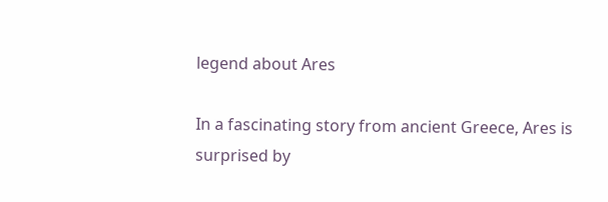legend about Ares

In a fascinating story from ancient Greece, Ares is surprised by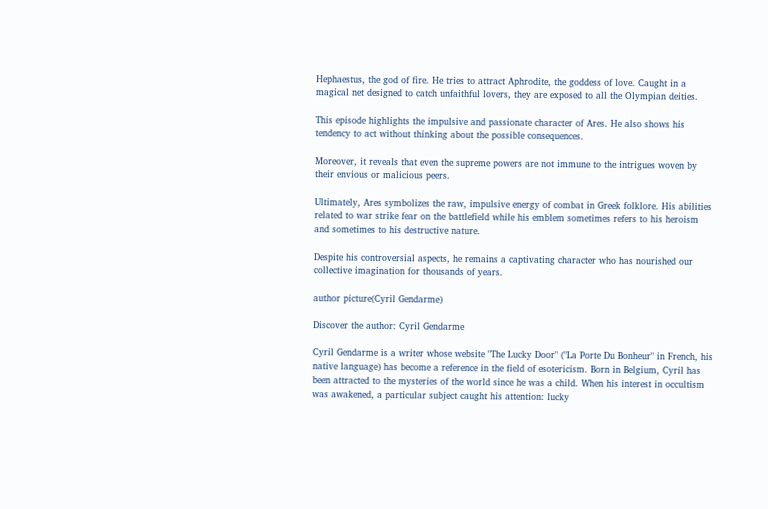Hephaestus, the god of fire. He tries to attract Aphrodite, the goddess of love. Caught in a magical net designed to catch unfaithful lovers, they are exposed to all the Olympian deities.

This episode highlights the impulsive and passionate character of Ares. He also shows his tendency to act without thinking about the possible consequences.

Moreover, it reveals that even the supreme powers are not immune to the intrigues woven by their envious or malicious peers.

Ultimately, Ares symbolizes the raw, impulsive energy of combat in Greek folklore. His abilities related to war strike fear on the battlefield while his emblem sometimes refers to his heroism and sometimes to his destructive nature.

Despite his controversial aspects, he remains a captivating character who has nourished our collective imagination for thousands of years.

author picture(Cyril Gendarme)

Discover the author: Cyril Gendarme

Cyril Gendarme is a writer whose website "The Lucky Door" ("La Porte Du Bonheur" in French, his native language) has become a reference in the field of esotericism. Born in Belgium, Cyril has been attracted to the mysteries of the world since he was a child. When his interest in occultism was awakened, a particular subject caught his attention: lucky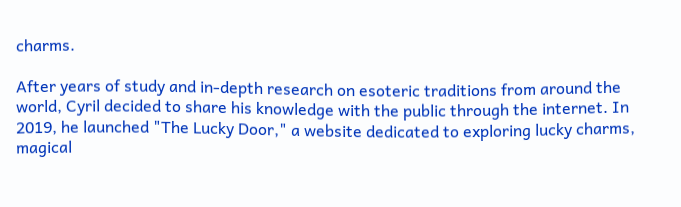charms.

After years of study and in-depth research on esoteric traditions from around the world, Cyril decided to share his knowledge with the public through the internet. In 2019, he launched "The Lucky Door," a website dedicated to exploring lucky charms, magical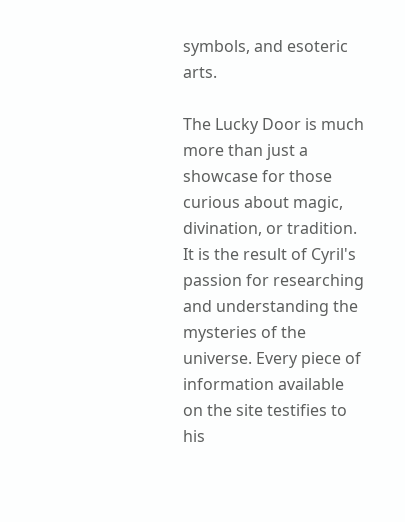symbols, and esoteric arts.

The Lucky Door is much more than just a showcase for those curious about magic, divination, or tradition. It is the result of Cyril's passion for researching and understanding the mysteries of the universe. Every piece of information available on the site testifies to his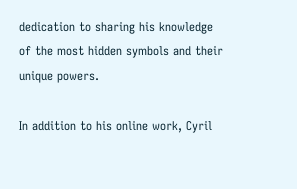dedication to sharing his knowledge of the most hidden symbols and their unique powers.

In addition to his online work, Cyril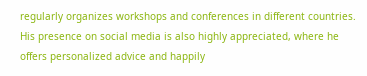regularly organizes workshops and conferences in different countries. His presence on social media is also highly appreciated, where he offers personalized advice and happily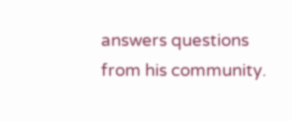answers questions from his community.